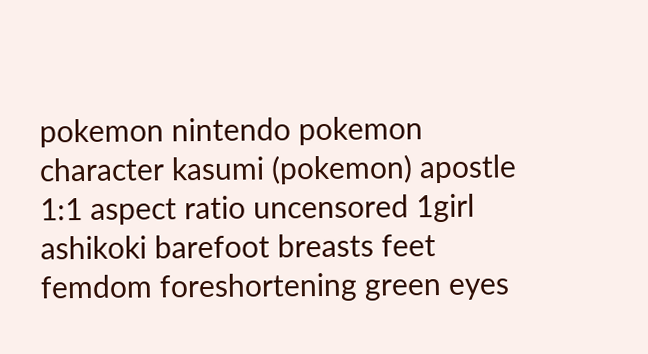pokemon nintendo pokemon character kasumi (pokemon) apostle 1:1 aspect ratio uncensored 1girl ashikoki barefoot breasts feet femdom foreshortening green eyes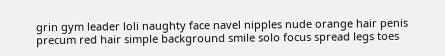grin gym leader loli naughty face navel nipples nude orange hair penis precum red hair simple background smile solo focus spread legs toes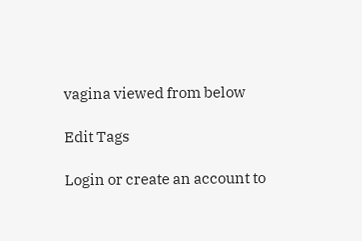vagina viewed from below

Edit Tags

Login or create an account to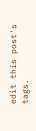edit this post's tags.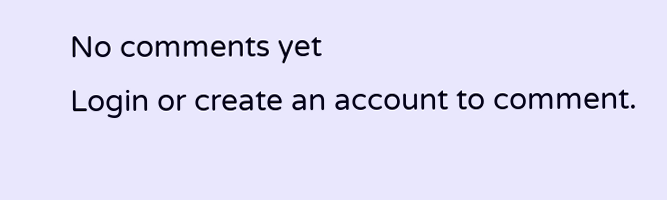No comments yet
Login or create an account to comment.